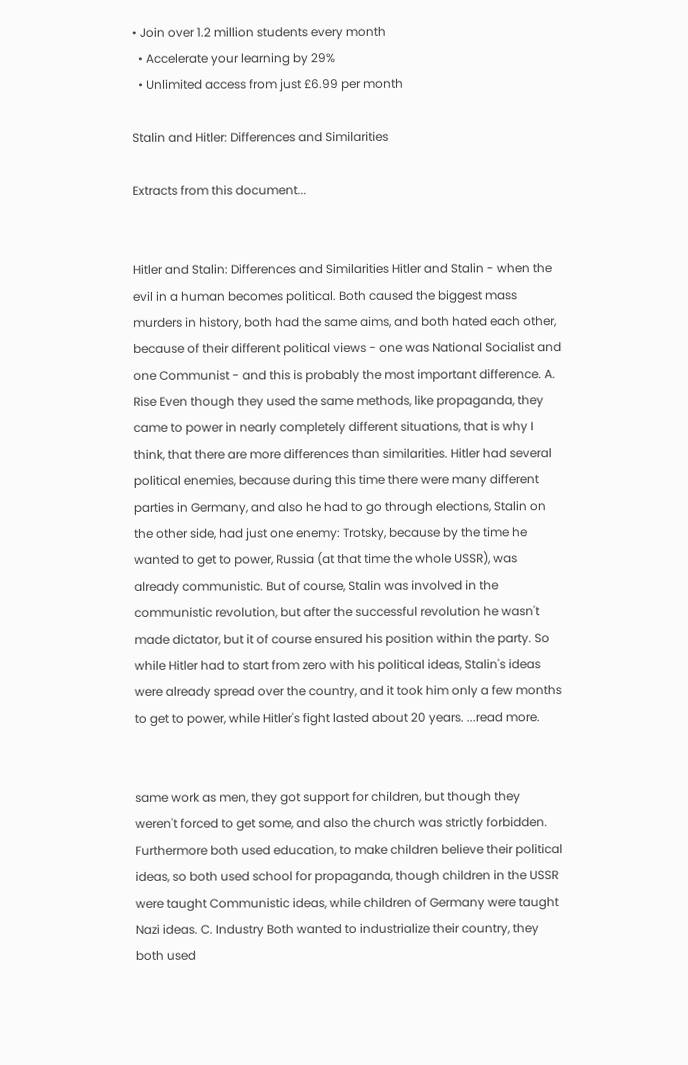• Join over 1.2 million students every month
  • Accelerate your learning by 29%
  • Unlimited access from just £6.99 per month

Stalin and Hitler: Differences and Similarities

Extracts from this document...


Hitler and Stalin: Differences and Similarities Hitler and Stalin - when the evil in a human becomes political. Both caused the biggest mass murders in history, both had the same aims, and both hated each other, because of their different political views - one was National Socialist and one Communist - and this is probably the most important difference. A. Rise Even though they used the same methods, like propaganda, they came to power in nearly completely different situations, that is why I think, that there are more differences than similarities. Hitler had several political enemies, because during this time there were many different parties in Germany, and also he had to go through elections, Stalin on the other side, had just one enemy: Trotsky, because by the time he wanted to get to power, Russia (at that time the whole USSR), was already communistic. But of course, Stalin was involved in the communistic revolution, but after the successful revolution he wasn't made dictator, but it of course ensured his position within the party. So while Hitler had to start from zero with his political ideas, Stalin's ideas were already spread over the country, and it took him only a few months to get to power, while Hitler's fight lasted about 20 years. ...read more.


same work as men, they got support for children, but though they weren't forced to get some, and also the church was strictly forbidden. Furthermore both used education, to make children believe their political ideas, so both used school for propaganda, though children in the USSR were taught Communistic ideas, while children of Germany were taught Nazi ideas. C. Industry Both wanted to industrialize their country, they both used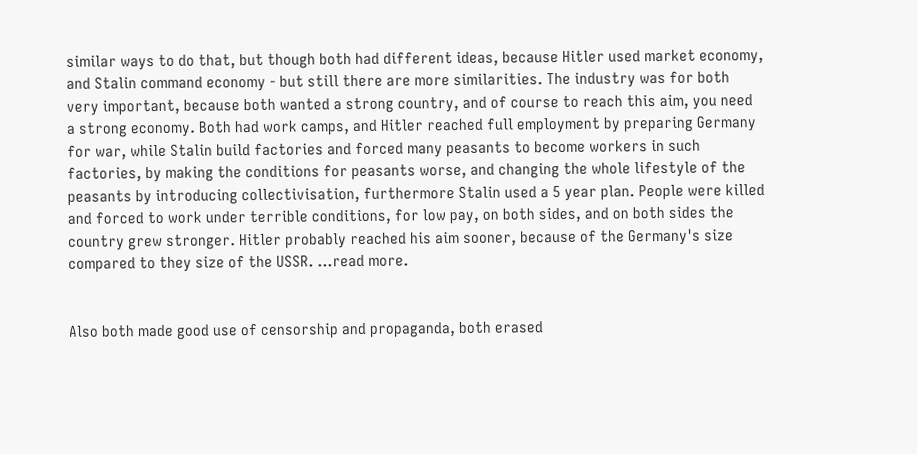similar ways to do that, but though both had different ideas, because Hitler used market economy, and Stalin command economy - but still there are more similarities. The industry was for both very important, because both wanted a strong country, and of course to reach this aim, you need a strong economy. Both had work camps, and Hitler reached full employment by preparing Germany for war, while Stalin build factories and forced many peasants to become workers in such factories, by making the conditions for peasants worse, and changing the whole lifestyle of the peasants by introducing collectivisation, furthermore Stalin used a 5 year plan. People were killed and forced to work under terrible conditions, for low pay, on both sides, and on both sides the country grew stronger. Hitler probably reached his aim sooner, because of the Germany's size compared to they size of the USSR. ...read more.


Also both made good use of censorship and propaganda, both erased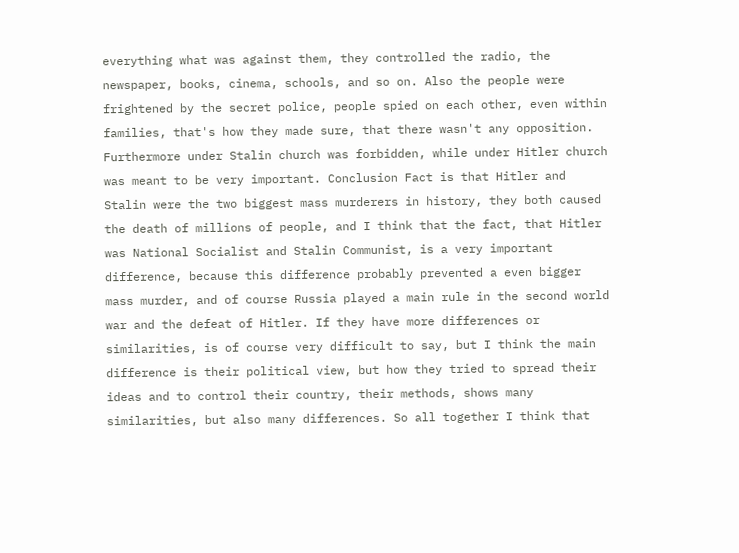everything what was against them, they controlled the radio, the newspaper, books, cinema, schools, and so on. Also the people were frightened by the secret police, people spied on each other, even within families, that's how they made sure, that there wasn't any opposition. Furthermore under Stalin church was forbidden, while under Hitler church was meant to be very important. Conclusion Fact is that Hitler and Stalin were the two biggest mass murderers in history, they both caused the death of millions of people, and I think that the fact, that Hitler was National Socialist and Stalin Communist, is a very important difference, because this difference probably prevented a even bigger mass murder, and of course Russia played a main rule in the second world war and the defeat of Hitler. If they have more differences or similarities, is of course very difficult to say, but I think the main difference is their political view, but how they tried to spread their ideas and to control their country, their methods, shows many similarities, but also many differences. So all together I think that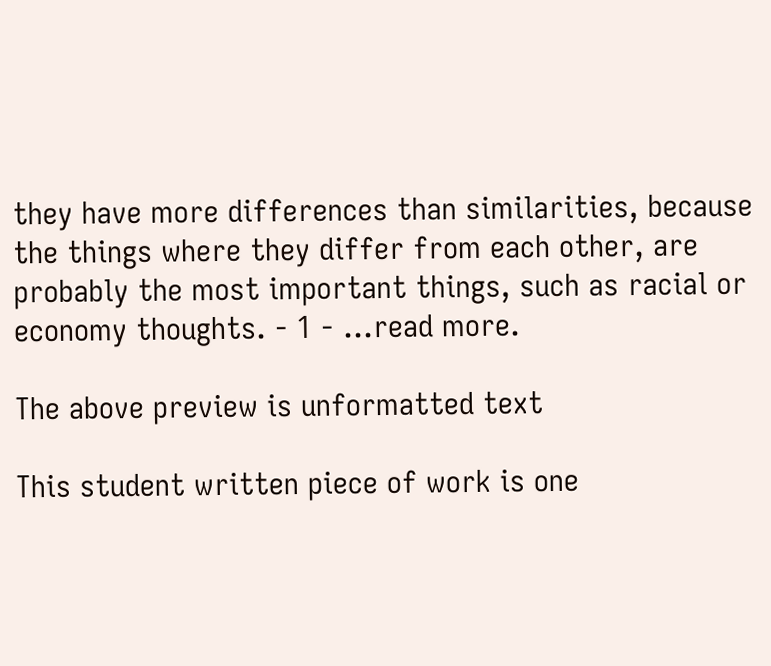they have more differences than similarities, because the things where they differ from each other, are probably the most important things, such as racial or economy thoughts. - 1 - ...read more.

The above preview is unformatted text

This student written piece of work is one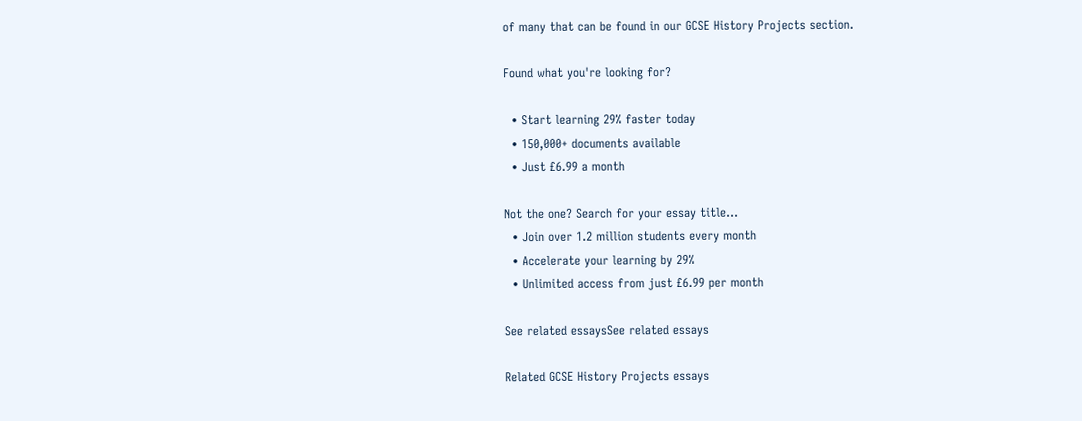of many that can be found in our GCSE History Projects section.

Found what you're looking for?

  • Start learning 29% faster today
  • 150,000+ documents available
  • Just £6.99 a month

Not the one? Search for your essay title...
  • Join over 1.2 million students every month
  • Accelerate your learning by 29%
  • Unlimited access from just £6.99 per month

See related essaysSee related essays

Related GCSE History Projects essays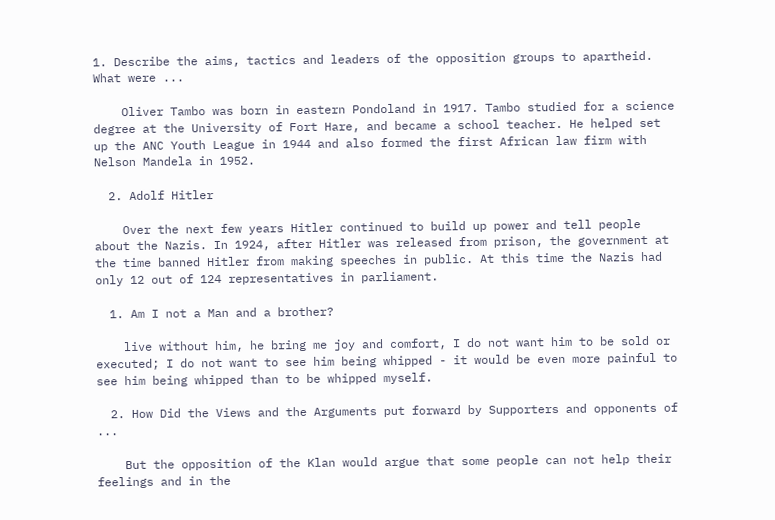1. Describe the aims, tactics and leaders of the opposition groups to apartheid. What were ...

    Oliver Tambo was born in eastern Pondoland in 1917. Tambo studied for a science degree at the University of Fort Hare, and became a school teacher. He helped set up the ANC Youth League in 1944 and also formed the first African law firm with Nelson Mandela in 1952.

  2. Adolf Hitler

    Over the next few years Hitler continued to build up power and tell people about the Nazis. In 1924, after Hitler was released from prison, the government at the time banned Hitler from making speeches in public. At this time the Nazis had only 12 out of 124 representatives in parliament.

  1. Am I not a Man and a brother?

    live without him, he bring me joy and comfort, I do not want him to be sold or executed; I do not want to see him being whipped - it would be even more painful to see him being whipped than to be whipped myself.

  2. How Did the Views and the Arguments put forward by Supporters and opponents of ...

    But the opposition of the Klan would argue that some people can not help their feelings and in the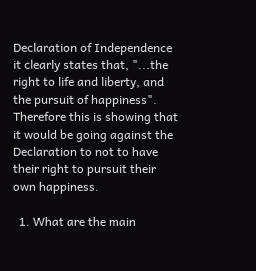Declaration of Independence it clearly states that, "...the right to life and liberty, and the pursuit of happiness". Therefore this is showing that it would be going against the Declaration to not to have their right to pursuit their own happiness.

  1. What are the main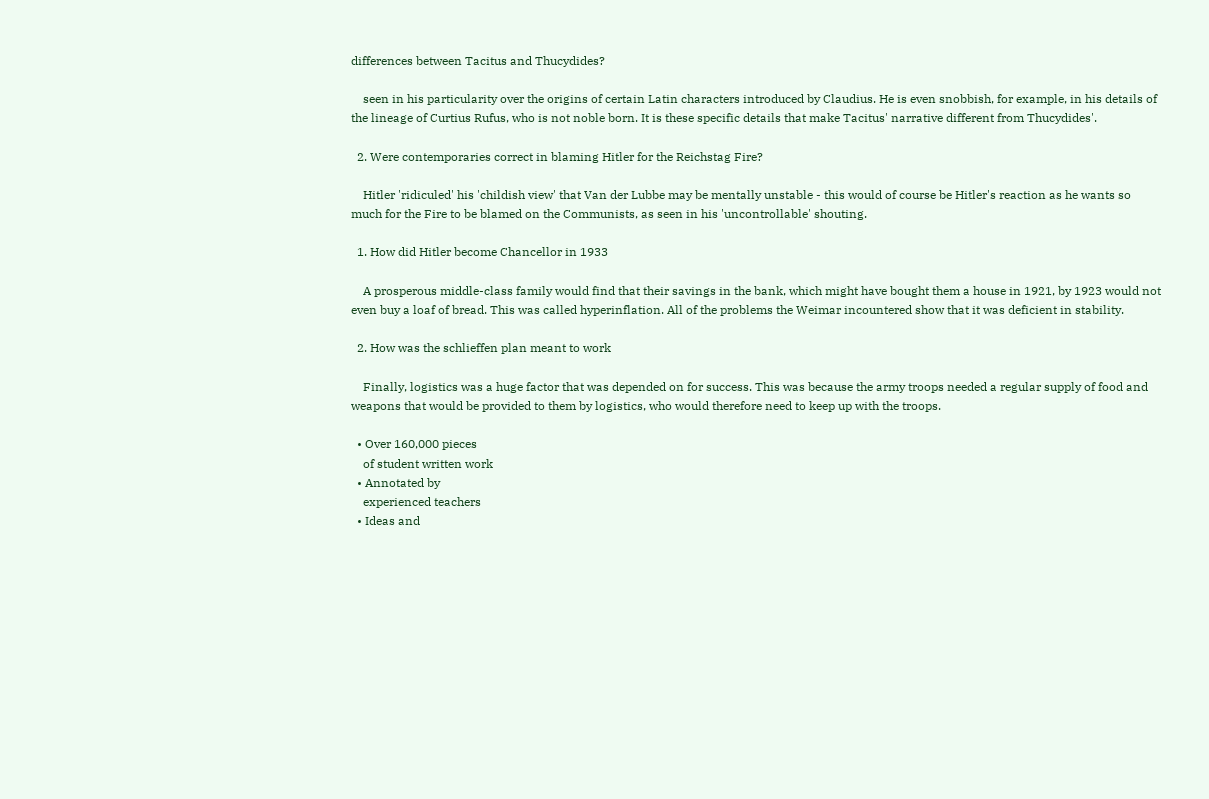differences between Tacitus and Thucydides?

    seen in his particularity over the origins of certain Latin characters introduced by Claudius. He is even snobbish, for example, in his details of the lineage of Curtius Rufus, who is not noble born. It is these specific details that make Tacitus' narrative different from Thucydides'.

  2. Were contemporaries correct in blaming Hitler for the Reichstag Fire?

    Hitler 'ridiculed' his 'childish view' that Van der Lubbe may be mentally unstable - this would of course be Hitler's reaction as he wants so much for the Fire to be blamed on the Communists, as seen in his 'uncontrollable' shouting.

  1. How did Hitler become Chancellor in 1933

    A prosperous middle-class family would find that their savings in the bank, which might have bought them a house in 1921, by 1923 would not even buy a loaf of bread. This was called hyperinflation. All of the problems the Weimar incountered show that it was deficient in stability.

  2. How was the schlieffen plan meant to work

    Finally, logistics was a huge factor that was depended on for success. This was because the army troops needed a regular supply of food and weapons that would be provided to them by logistics, who would therefore need to keep up with the troops.

  • Over 160,000 pieces
    of student written work
  • Annotated by
    experienced teachers
  • Ideas and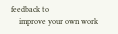feedback to
    improve your own work